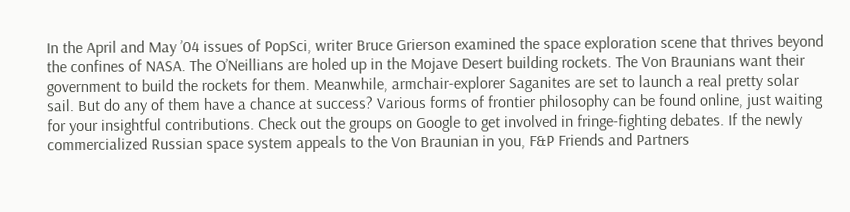In the April and May ’04 issues of PopSci, writer Bruce Grierson examined the space exploration scene that thrives beyond the confines of NASA. The O’Neillians are holed up in the Mojave Desert building rockets. The Von Braunians want their government to build the rockets for them. Meanwhile, armchair-explorer Saganites are set to launch a real pretty solar sail. But do any of them have a chance at success? Various forms of frontier philosophy can be found online, just waiting for your insightful contributions. Check out the groups on Google to get involved in fringe-fighting debates. If the newly commercialized Russian space system appeals to the Von Braunian in you, F&P Friends and Partners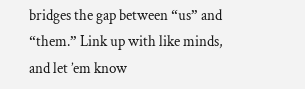bridges the gap between “us” and “them.” Link up with like minds, and let ’em know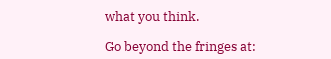what you think.

Go beyond the fringes at: